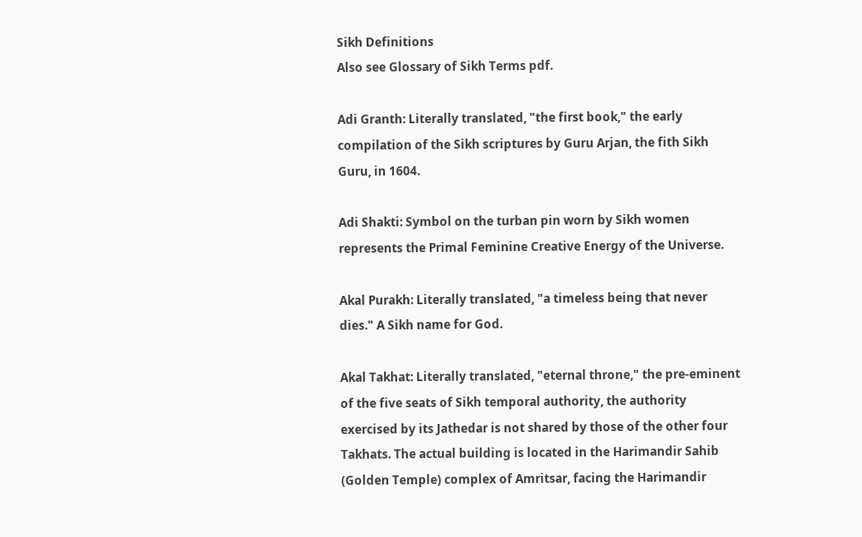Sikh Definitions
Also see Glossary of Sikh Terms pdf.

Adi Granth: Literally translated, "the first book," the early compilation of the Sikh scriptures by Guru Arjan, the fith Sikh Guru, in 1604.

Adi Shakti: Symbol on the turban pin worn by Sikh women represents the Primal Feminine Creative Energy of the Universe.

Akal Purakh: Literally translated, "a timeless being that never dies." A Sikh name for God.

Akal Takhat: Literally translated, "eternal throne," the pre-eminent of the five seats of Sikh temporal authority, the authority exercised by its Jathedar is not shared by those of the other four Takhats. The actual building is located in the Harimandir Sahib (Golden Temple) complex of Amritsar, facing the Harimandir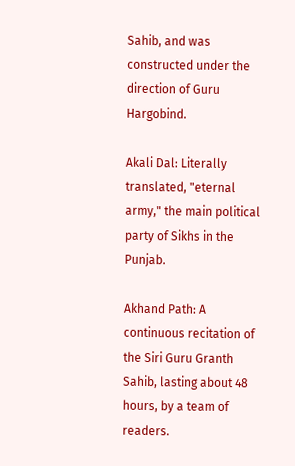Sahib, and was constructed under the direction of Guru Hargobind.

Akali Dal: Literally translated, "eternal army," the main political party of Sikhs in the Punjab.

Akhand Path: A continuous recitation of the Siri Guru Granth Sahib, lasting about 48 hours, by a team of readers.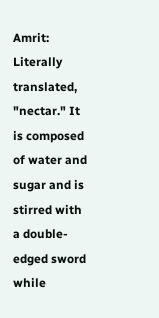Amrit: Literally translated, "nectar." It is composed of water and sugar and is stirred with a double-edged sword while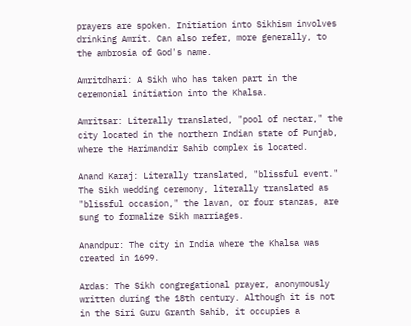prayers are spoken. Initiation into Sikhism involves drinking Amrit. Can also refer, more generally, to the ambrosia of God's name.

Amritdhari: A Sikh who has taken part in the ceremonial initiation into the Khalsa.

Amritsar: Literally translated, "pool of nectar," the city located in the northern Indian state of Punjab, where the Harimandir Sahib complex is located.

Anand Karaj: Literally translated, "blissful event." The Sikh wedding ceremony, literally translated as "blissful occasion," the lavan, or four stanzas, are sung to formalize Sikh marriages.

Anandpur: The city in India where the Khalsa was created in 1699.

Ardas: The Sikh congregational prayer, anonymously written during the 18th century. Although it is not in the Siri Guru Granth Sahib, it occupies a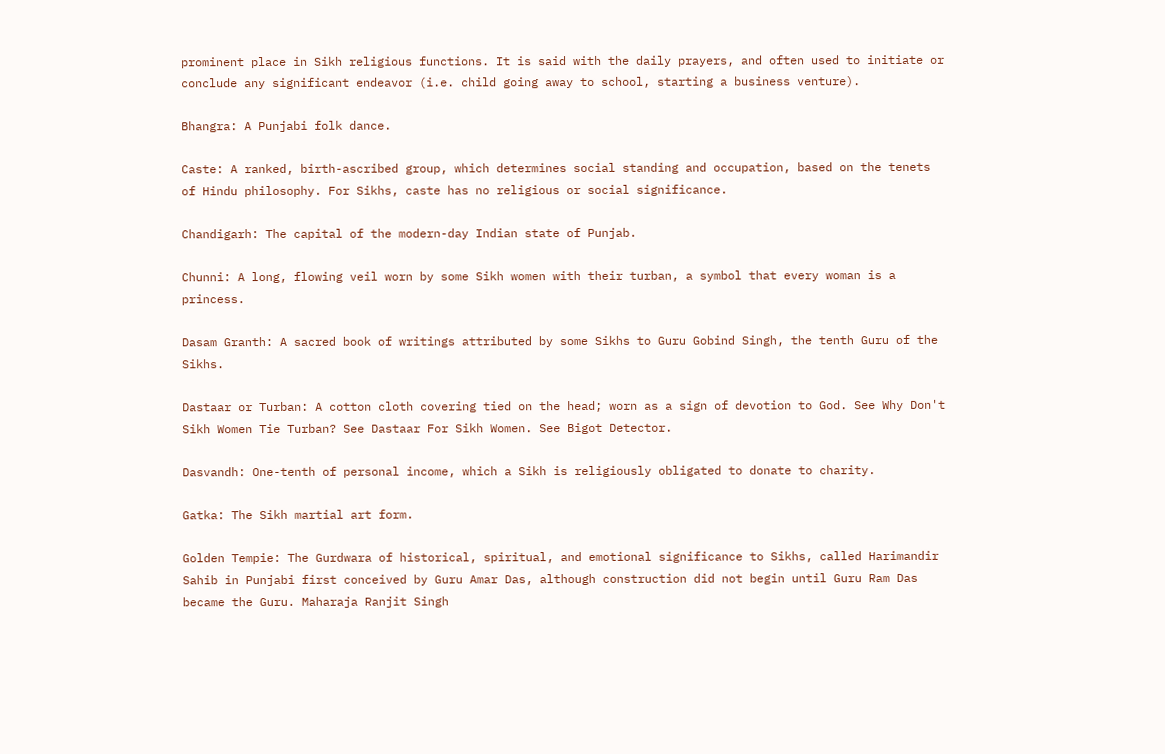prominent place in Sikh religious functions. It is said with the daily prayers, and often used to initiate or conclude any significant endeavor (i.e. child going away to school, starting a business venture).

Bhangra: A Punjabi folk dance.

Caste: A ranked, birth-ascribed group, which determines social standing and occupation, based on the tenets of Hindu philosophy. For Sikhs, caste has no religious or social significance.

Chandigarh: The capital of the modern-day Indian state of Punjab.

Chunni: A long, flowing veil worn by some Sikh women with their turban, a symbol that every woman is a princess.

Dasam Granth: A sacred book of writings attributed by some Sikhs to Guru Gobind Singh, the tenth Guru of the Sikhs.

Dastaar or Turban: A cotton cloth covering tied on the head; worn as a sign of devotion to God. See Why Don't Sikh Women Tie Turban? See Dastaar For Sikh Women. See Bigot Detector.

Dasvandh: One-tenth of personal income, which a Sikh is religiously obligated to donate to charity.

Gatka: The Sikh martial art form.

Golden Tempie: The Gurdwara of historical, spiritual, and emotional significance to Sikhs, called Harimandir Sahib in Punjabi first conceived by Guru Amar Das, although construction did not begin until Guru Ram Das became the Guru. Maharaja Ranjit Singh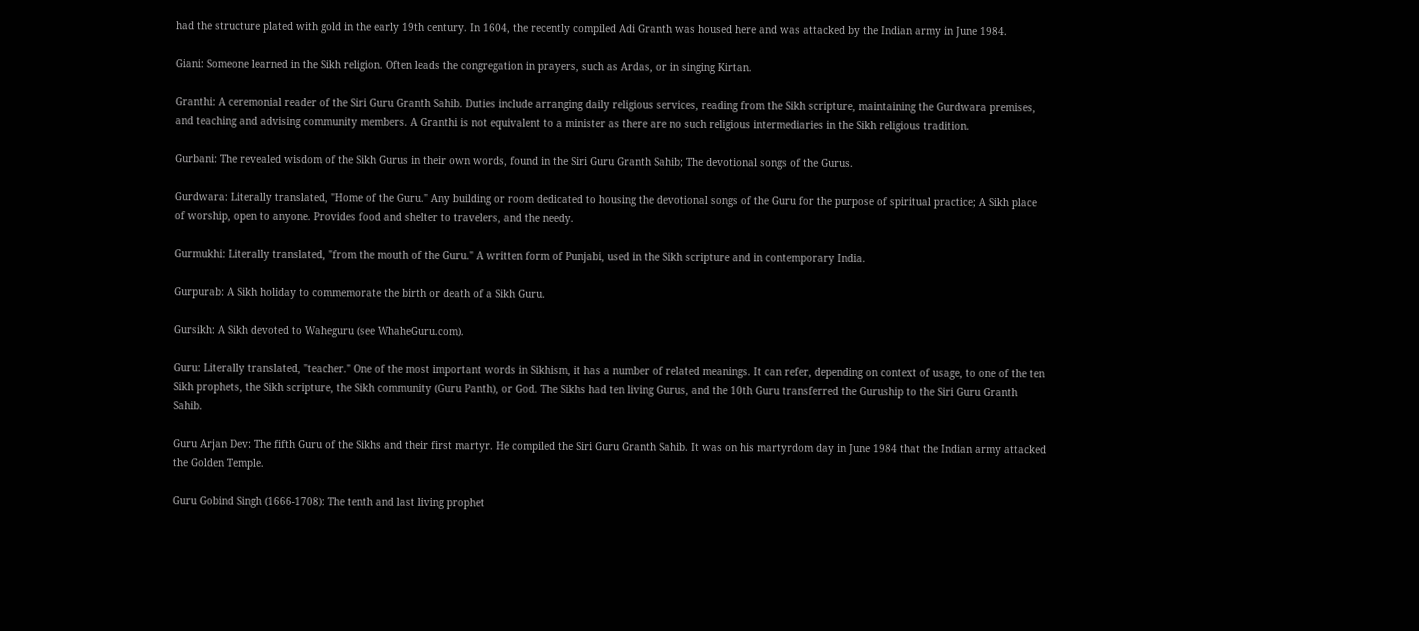had the structure plated with gold in the early 19th century. In 1604, the recently compiled Adi Granth was housed here and was attacked by the Indian army in June 1984.

Giani: Someone learned in the Sikh religion. Often leads the congregation in prayers, such as Ardas, or in singing Kirtan.

Granthi: A ceremonial reader of the Siri Guru Granth Sahib. Duties include arranging daily religious services, reading from the Sikh scripture, maintaining the Gurdwara premises, and teaching and advising community members. A Granthi is not equivalent to a minister as there are no such religious intermediaries in the Sikh religious tradition.

Gurbani: The revealed wisdom of the Sikh Gurus in their own words, found in the Siri Guru Granth Sahib; The devotional songs of the Gurus.

Gurdwara: Literally translated, "Home of the Guru." Any building or room dedicated to housing the devotional songs of the Guru for the purpose of spiritual practice; A Sikh place of worship, open to anyone. Provides food and shelter to travelers, and the needy.

Gurmukhi: Literally translated, "from the mouth of the Guru." A written form of Punjabi, used in the Sikh scripture and in contemporary India.

Gurpurab: A Sikh holiday to commemorate the birth or death of a Sikh Guru.

Gursikh: A Sikh devoted to Waheguru (see WhaheGuru.com).

Guru: Literally translated, "teacher." One of the most important words in Sikhism, it has a number of related meanings. It can refer, depending on context of usage, to one of the ten Sikh prophets, the Sikh scripture, the Sikh community (Guru Panth), or God. The Sikhs had ten living Gurus, and the 10th Guru transferred the Guruship to the Siri Guru Granth Sahib.

Guru Arjan Dev: The fifth Guru of the Sikhs and their first martyr. He compiled the Siri Guru Granth Sahib. It was on his martyrdom day in June 1984 that the Indian army attacked the Golden Temple.

Guru Gobind Singh (1666-1708): The tenth and last living prophet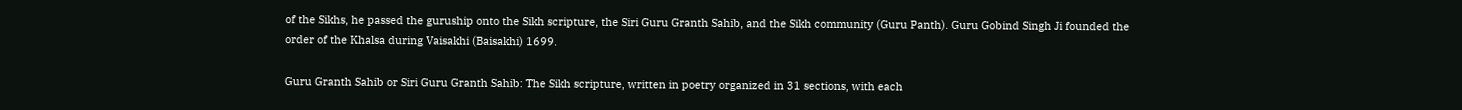of the Sikhs, he passed the guruship onto the Sikh scripture, the Siri Guru Granth Sahib, and the Sikh community (Guru Panth). Guru Gobind Singh Ji founded the order of the Khalsa during Vaisakhi (Baisakhi) 1699.

Guru Granth Sahib or Siri Guru Granth Sahib: The Sikh scripture, written in poetry organized in 31 sections, with each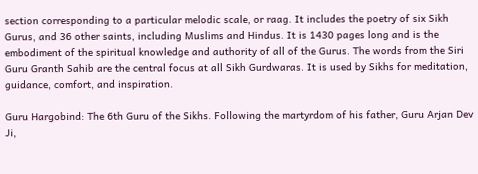section corresponding to a particular melodic scale, or raag. It includes the poetry of six Sikh Gurus, and 36 other saints, including Muslims and Hindus. It is 1430 pages long and is the embodiment of the spiritual knowledge and authority of all of the Gurus. The words from the Siri Guru Granth Sahib are the central focus at all Sikh Gurdwaras. It is used by Sikhs for meditation, guidance, comfort, and inspiration.

Guru Hargobind: The 6th Guru of the Sikhs. Following the martyrdom of his father, Guru Arjan Dev Ji,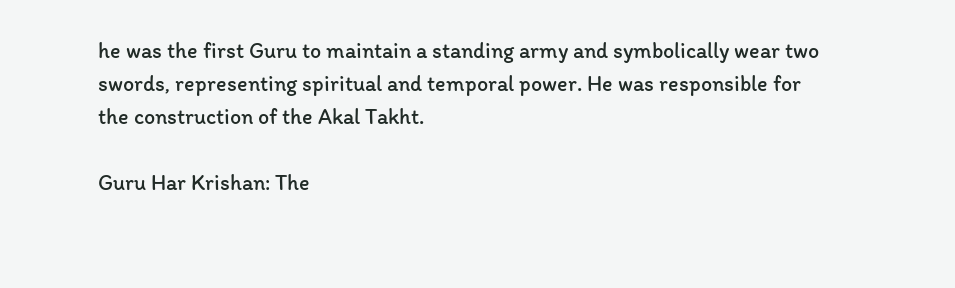he was the first Guru to maintain a standing army and symbolically wear two swords, representing spiritual and temporal power. He was responsible for the construction of the Akal Takht.

Guru Har Krishan: The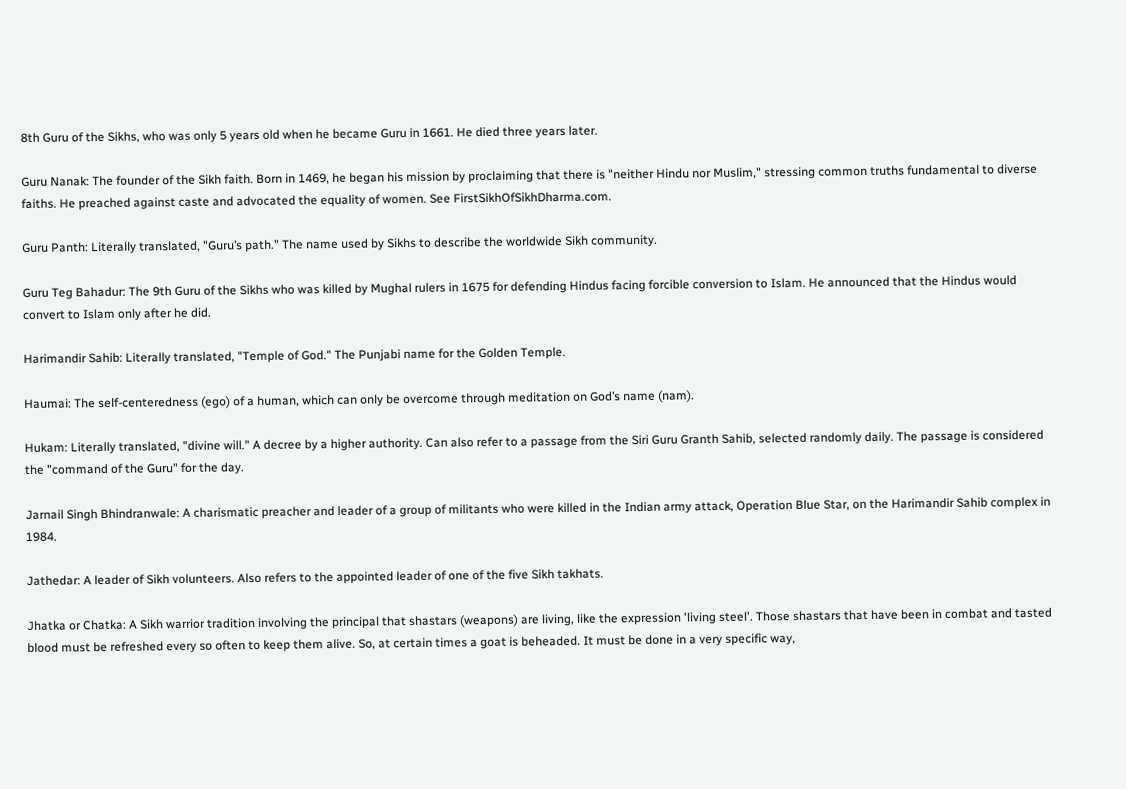8th Guru of the Sikhs, who was only 5 years old when he became Guru in 1661. He died three years later.

Guru Nanak: The founder of the Sikh faith. Born in 1469, he began his mission by proclaiming that there is "neither Hindu nor Muslim," stressing common truths fundamental to diverse faiths. He preached against caste and advocated the equality of women. See FirstSikhOfSikhDharma.com.

Guru Panth: Literally translated, "Guru’s path." The name used by Sikhs to describe the worldwide Sikh community.

Guru Teg Bahadur: The 9th Guru of the Sikhs who was killed by Mughal rulers in 1675 for defending Hindus facing forcible conversion to Islam. He announced that the Hindus would convert to Islam only after he did.

Harimandir Sahib: Literally translated, "Temple of God." The Punjabi name for the Golden Temple.

Haumai: The self-centeredness (ego) of a human, which can only be overcome through meditation on God’s name (nam).

Hukam: Literally translated, "divine will." A decree by a higher authority. Can also refer to a passage from the Siri Guru Granth Sahib, selected randomly daily. The passage is considered the "command of the Guru" for the day.

Jarnail Singh Bhindranwale: A charismatic preacher and leader of a group of militants who were killed in the Indian army attack, Operation Blue Star, on the Harimandir Sahib complex in 1984.

Jathedar: A leader of Sikh volunteers. Also refers to the appointed leader of one of the five Sikh takhats.

Jhatka or Chatka: A Sikh warrior tradition involving the principal that shastars (weapons) are living, like the expression 'living steel'. Those shastars that have been in combat and tasted blood must be refreshed every so often to keep them alive. So, at certain times a goat is beheaded. It must be done in a very specific way,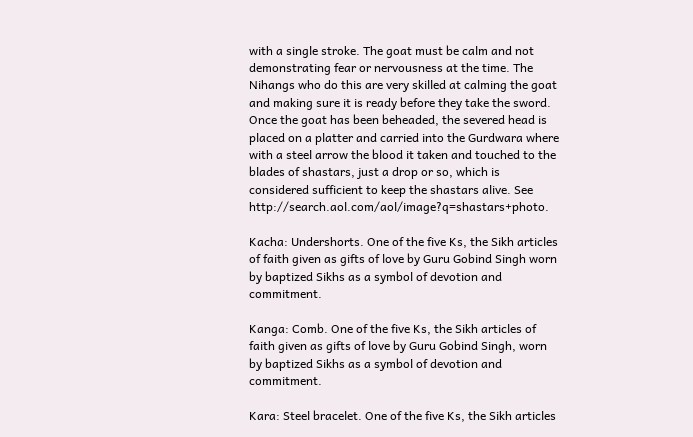with a single stroke. The goat must be calm and not demonstrating fear or nervousness at the time. The Nihangs who do this are very skilled at calming the goat and making sure it is ready before they take the sword. Once the goat has been beheaded, the severed head is placed on a platter and carried into the Gurdwara where with a steel arrow the blood it taken and touched to the blades of shastars, just a drop or so, which is considered sufficient to keep the shastars alive. See http://search.aol.com/aol/image?q=shastars+photo.

Kacha: Undershorts. One of the five Ks, the Sikh articles of faith given as gifts of love by Guru Gobind Singh worn by baptized Sikhs as a symbol of devotion and commitment.

Kanga: Comb. One of the five Ks, the Sikh articles of faith given as gifts of love by Guru Gobind Singh, worn by baptized Sikhs as a symbol of devotion and commitment.

Kara: Steel bracelet. One of the five Ks, the Sikh articles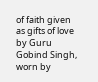of faith given as gifts of love by Guru Gobind Singh, worn by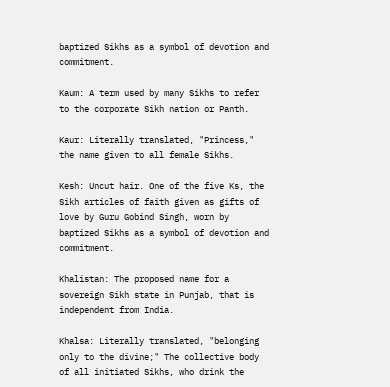baptized Sikhs as a symbol of devotion and commitment.

Kaum: A term used by many Sikhs to refer to the corporate Sikh nation or Panth.

Kaur: Literally translated, "Princess," the name given to all female Sikhs.

Kesh: Uncut hair. One of the five Ks, the Sikh articles of faith given as gifts of love by Guru Gobind Singh, worn by baptized Sikhs as a symbol of devotion and commitment.

Khalistan: The proposed name for a sovereign Sikh state in Punjab, that is independent from India.

Khalsa: Literally translated, "belonging only to the divine;" The collective body of all initiated Sikhs, who drink the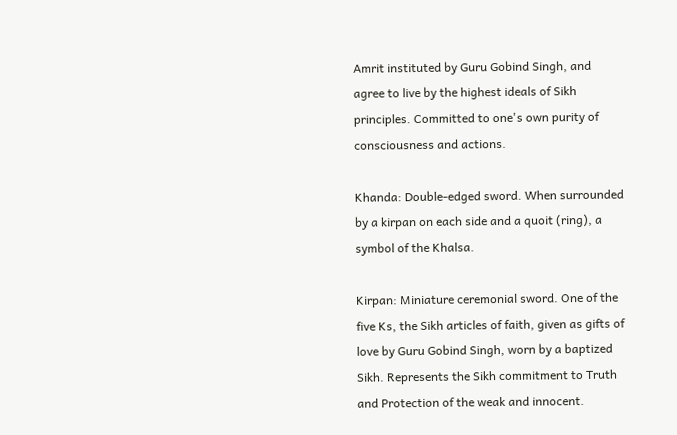Amrit instituted by Guru Gobind Singh, and agree to live by the highest ideals of Sikh principles. Committed to one's own purity of consciousness and actions.

Khanda: Double-edged sword. When surrounded by a kirpan on each side and a quoit (ring), a symbol of the Khalsa.

Kirpan: Miniature ceremonial sword. One of the five Ks, the Sikh articles of faith, given as gifts of love by Guru Gobind Singh, worn by a baptized Sikh. Represents the Sikh commitment to Truth and Protection of the weak and innocent.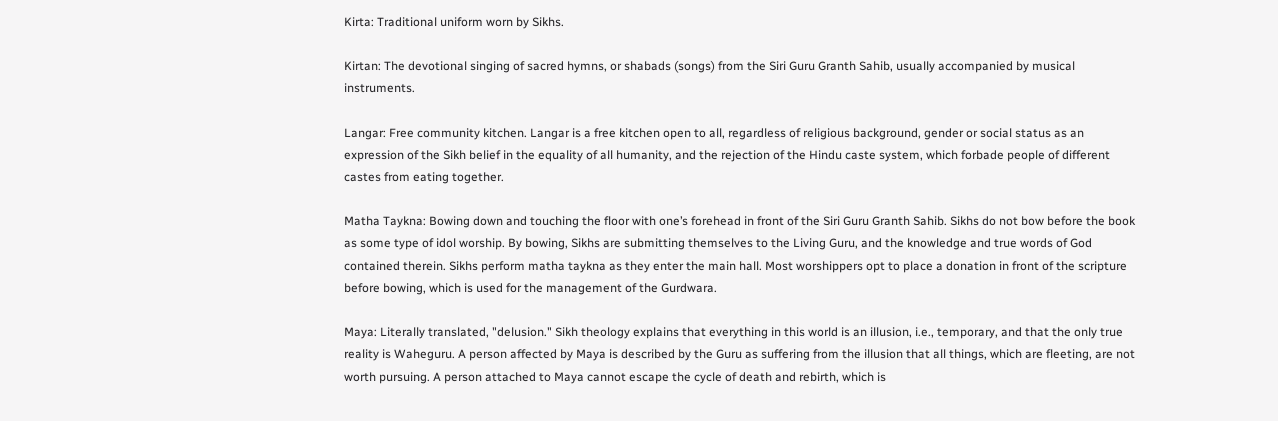Kirta: Traditional uniform worn by Sikhs.

Kirtan: The devotional singing of sacred hymns, or shabads (songs) from the Siri Guru Granth Sahib, usually accompanied by musical instruments.

Langar: Free community kitchen. Langar is a free kitchen open to all, regardless of religious background, gender or social status as an expression of the Sikh belief in the equality of all humanity, and the rejection of the Hindu caste system, which forbade people of different castes from eating together.

Matha Taykna: Bowing down and touching the floor with one’s forehead in front of the Siri Guru Granth Sahib. Sikhs do not bow before the book as some type of idol worship. By bowing, Sikhs are submitting themselves to the Living Guru, and the knowledge and true words of God contained therein. Sikhs perform matha taykna as they enter the main hall. Most worshippers opt to place a donation in front of the scripture before bowing, which is used for the management of the Gurdwara.

Maya: Literally translated, "delusion." Sikh theology explains that everything in this world is an illusion, i.e., temporary, and that the only true reality is Waheguru. A person affected by Maya is described by the Guru as suffering from the illusion that all things, which are fleeting, are not worth pursuing. A person attached to Maya cannot escape the cycle of death and rebirth, which is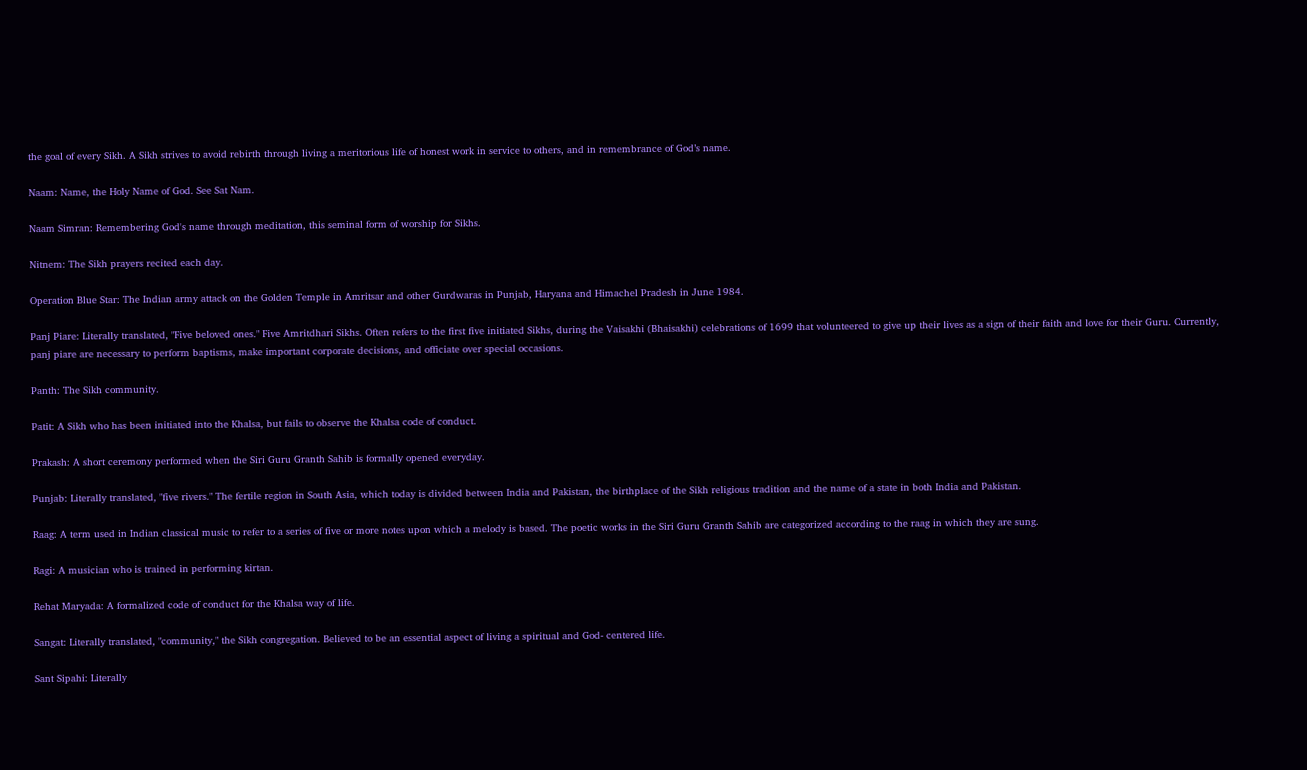the goal of every Sikh. A Sikh strives to avoid rebirth through living a meritorious life of honest work in service to others, and in remembrance of God’s name.

Naam: Name, the Holy Name of God. See Sat Nam.

Naam Simran: Remembering God's name through meditation, this seminal form of worship for Sikhs.

Nitnem: The Sikh prayers recited each day.

Operation Blue Star: The Indian army attack on the Golden Temple in Amritsar and other Gurdwaras in Punjab, Haryana and Himachel Pradesh in June 1984.

Panj Piare: Literally translated, "Five beloved ones." Five Amritdhari Sikhs. Often refers to the first five initiated Sikhs, during the Vaisakhi (Bhaisakhi) celebrations of 1699 that volunteered to give up their lives as a sign of their faith and love for their Guru. Currently, panj piare are necessary to perform baptisms, make important corporate decisions, and officiate over special occasions.

Panth: The Sikh community.

Patit: A Sikh who has been initiated into the Khalsa, but fails to observe the Khalsa code of conduct.

Prakash: A short ceremony performed when the Siri Guru Granth Sahib is formally opened everyday.

Punjab: Literally translated, "five rivers." The fertile region in South Asia, which today is divided between India and Pakistan, the birthplace of the Sikh religious tradition and the name of a state in both India and Pakistan.

Raag: A term used in Indian classical music to refer to a series of five or more notes upon which a melody is based. The poetic works in the Siri Guru Granth Sahib are categorized according to the raag in which they are sung.

Ragi: A musician who is trained in performing kirtan.

Rehat Maryada: A formalized code of conduct for the Khalsa way of life.

Sangat: Literally translated, "community," the Sikh congregation. Believed to be an essential aspect of living a spiritual and God- centered life.

Sant Sipahi: Literally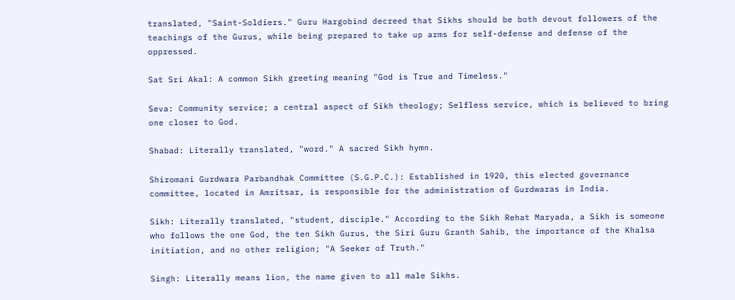translated, "Saint-Soldiers." Guru Hargobind decreed that Sikhs should be both devout followers of the teachings of the Gurus, while being prepared to take up arms for self-defense and defense of the oppressed.

Sat Sri Akal: A common Sikh greeting meaning "God is True and Timeless."

Seva: Community service; a central aspect of Sikh theology; Selfless service, which is believed to bring one closer to God.

Shabad: Literally translated, "word." A sacred Sikh hymn.

Shiromani Gurdwara Parbandhak Committee (S.G.P.C.): Established in 1920, this elected governance committee, located in Amritsar, is responsible for the administration of Gurdwaras in India.

Sikh: Literally translated, "student, disciple." According to the Sikh Rehat Maryada, a Sikh is someone who follows the one God, the ten Sikh Gurus, the Siri Guru Granth Sahib, the importance of the Khalsa initiation, and no other religion; "A Seeker of Truth."

Singh: Literally means lion, the name given to all male Sikhs.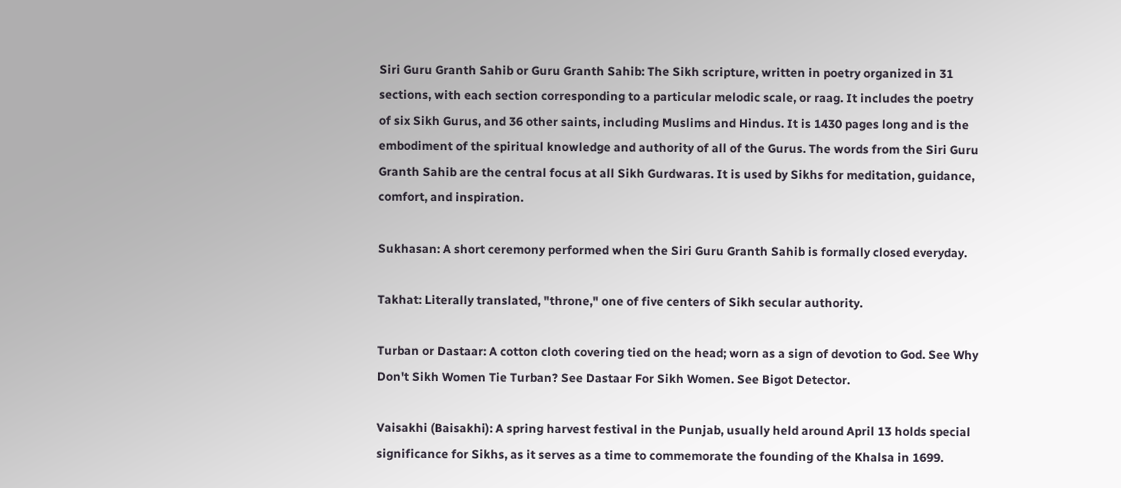Siri Guru Granth Sahib or Guru Granth Sahib: The Sikh scripture, written in poetry organized in 31 sections, with each section corresponding to a particular melodic scale, or raag. It includes the poetry of six Sikh Gurus, and 36 other saints, including Muslims and Hindus. It is 1430 pages long and is the embodiment of the spiritual knowledge and authority of all of the Gurus. The words from the Siri Guru Granth Sahib are the central focus at all Sikh Gurdwaras. It is used by Sikhs for meditation, guidance, comfort, and inspiration.

Sukhasan: A short ceremony performed when the Siri Guru Granth Sahib is formally closed everyday.

Takhat: Literally translated, "throne," one of five centers of Sikh secular authority.

Turban or Dastaar: A cotton cloth covering tied on the head; worn as a sign of devotion to God. See Why Don't Sikh Women Tie Turban? See Dastaar For Sikh Women. See Bigot Detector.

Vaisakhi (Baisakhi): A spring harvest festival in the Punjab, usually held around April 13 holds special significance for Sikhs, as it serves as a time to commemorate the founding of the Khalsa in 1699.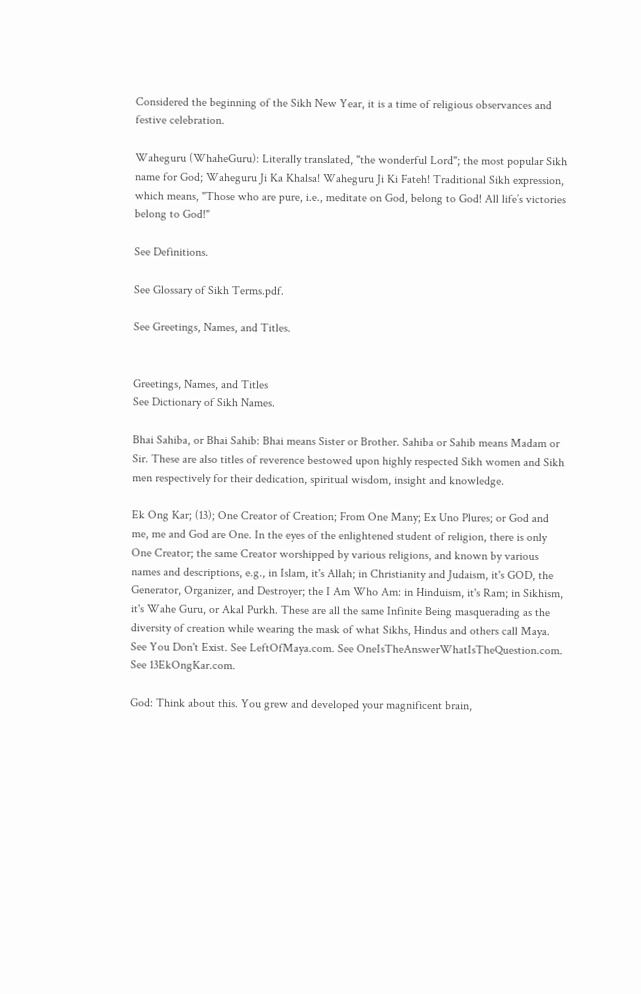Considered the beginning of the Sikh New Year, it is a time of religious observances and festive celebration.

Waheguru (WhaheGuru): Literally translated, "the wonderful Lord"; the most popular Sikh name for God; Waheguru Ji Ka Khalsa! Waheguru Ji Ki Fateh! Traditional Sikh expression, which means, "Those who are pure, i.e., meditate on God, belong to God! All life’s victories belong to God!"

See Definitions.

See Glossary of Sikh Terms.pdf.

See Greetings, Names, and Titles.


Greetings, Names, and Titles
See Dictionary of Sikh Names.

Bhai Sahiba, or Bhai Sahib: Bhai means Sister or Brother. Sahiba or Sahib means Madam or Sir. These are also titles of reverence bestowed upon highly respected Sikh women and Sikh men respectively for their dedication, spiritual wisdom, insight and knowledge.

Ek Ong Kar; (13); One Creator of Creation; From One Many; Ex Uno Plures; or God and me, me and God are One. In the eyes of the enlightened student of religion, there is only One Creator; the same Creator worshipped by various religions, and known by various names and descriptions, e.g., in Islam, it's Allah; in Christianity and Judaism, it's GOD, the Generator, Organizer, and Destroyer; the I Am Who Am: in Hinduism, it's Ram; in Sikhism, it's Wahe Guru, or Akal Purkh. These are all the same Infinite Being masquerading as the diversity of creation while wearing the mask of what Sikhs, Hindus and others call Maya. See You Don't Exist. See LeftOfMaya.com. See OneIsTheAnswerWhatIsTheQuestion.com. See 13EkOngKar.com.

God: Think about this. You grew and developed your magnificent brain,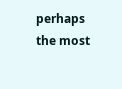perhaps the most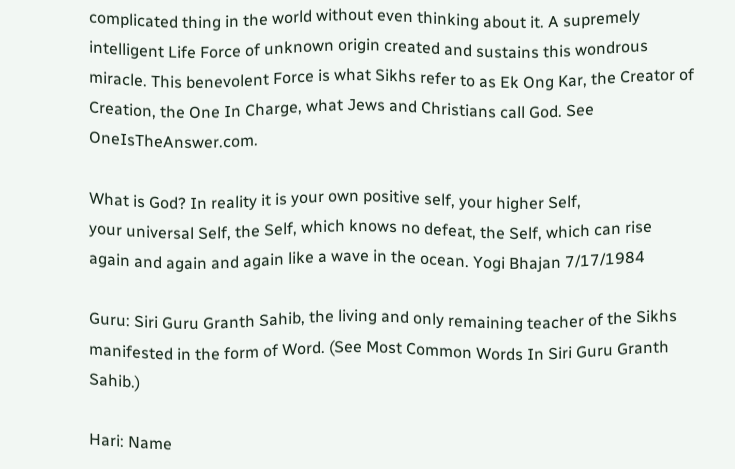complicated thing in the world without even thinking about it. A supremely intelligent Life Force of unknown origin created and sustains this wondrous miracle. This benevolent Force is what Sikhs refer to as Ek Ong Kar, the Creator of Creation, the One In Charge, what Jews and Christians call God. See OneIsTheAnswer.com.

What is God? In reality it is your own positive self, your higher Self,
your universal Self, the Self, which knows no defeat, the Self, which can rise
again and again and again like a wave in the ocean. Yogi Bhajan 7/17/1984

Guru: Siri Guru Granth Sahib, the living and only remaining teacher of the Sikhs manifested in the form of Word. (See Most Common Words In Siri Guru Granth Sahib.)

Hari: Name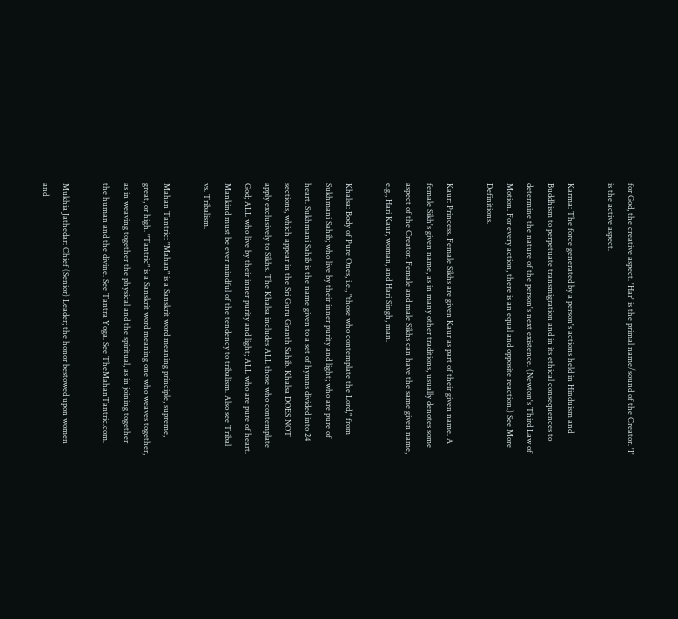for God, the creative aspect. 'Har' is the primal name/sound of the Creator. 'I' is the active aspect.

Karma: The force generated by a person's actions held in Hinduism and Buddhism to perpetuate transmigration and in its ethical consequences to determine the nature of the person's next existence. (Newton's Third Law of Motion. For every action, there is an equal and opposite reaction.) See More Definitions.

Kaur: Princess. Female Sikhs are given Kaur as part of their given name. A female Sikh's given name, as in many other traditions, usually denotes some aspect of the Creator. Female and male Sikhs can have the same given name, e.g., Hari Kaur, woman, and Hari Singh, man.

Khalsa: Body of Pure Ones, i.e., "those who contemplate the Lord," from Sukhmani Sahib; who live by their inner purity and light; who are pure of heart. Sukhmani Sahib is the name given to a set of hymns divided into 24 sections, which appear in the Sri Guru Granth Sahib. Khalsa DOES NOT apply exclusively to Sikhs. The Khalsa includes ALL those who contemplate God; ALL who live by their inner purity and light; ALL who are pure of heart. Mankind must be ever mindful of the tendency to tribalism. Also see Tribal vs. Tribalism.

Mahan Tantric: "Mahan" is a Sanskrit word meaning principle, supreme, great, or high. "Tantric" is a Sanskrit word meaning one who weaves together, as in weaving together the physical and the spiritual, as in joining together the human and the divine. See Tantra Yoga. See TheMahanTantric.com.

Mukhia Jathedar: Chief (Senior) Leader; the honor bestowed upon women and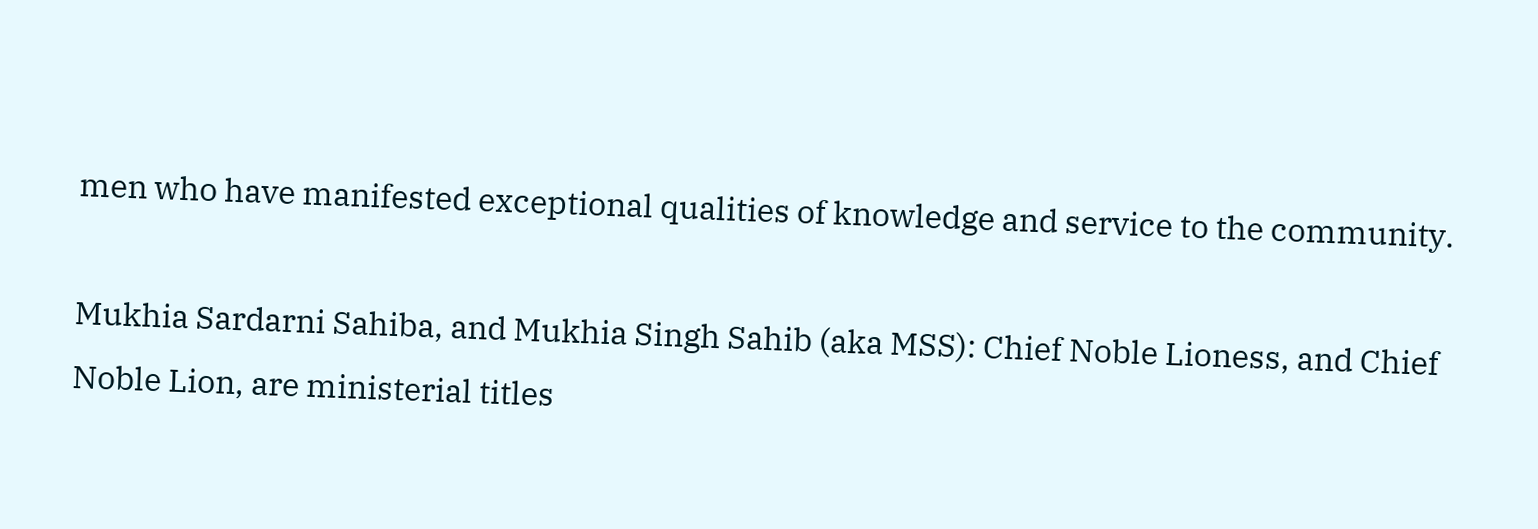men who have manifested exceptional qualities of knowledge and service to the community.

Mukhia Sardarni Sahiba, and Mukhia Singh Sahib (aka MSS): Chief Noble Lioness, and Chief Noble Lion, are ministerial titles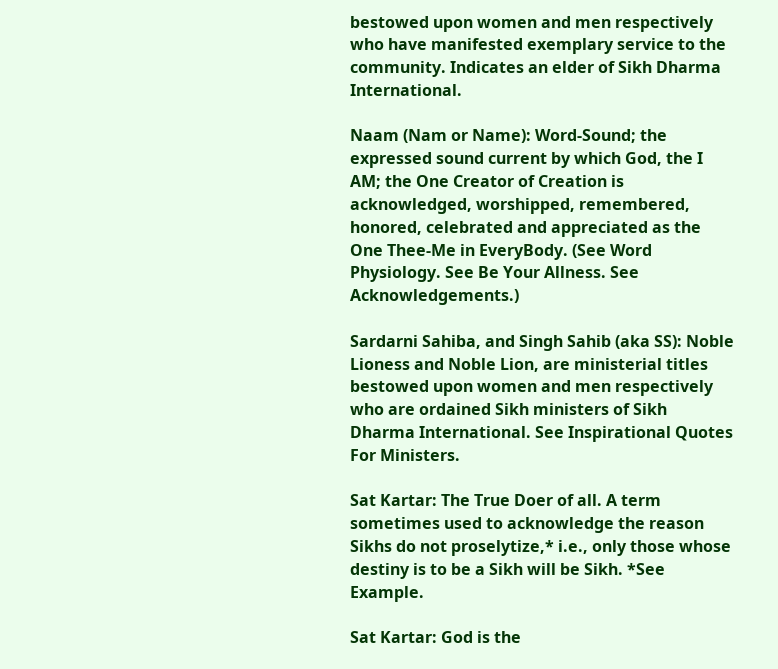bestowed upon women and men respectively who have manifested exemplary service to the community. Indicates an elder of Sikh Dharma International.

Naam (Nam or Name): Word-Sound; the expressed sound current by which God, the I AM; the One Creator of Creation is acknowledged, worshipped, remembered, honored, celebrated and appreciated as the One Thee-Me in EveryBody. (See Word Physiology. See Be Your Allness. See Acknowledgements.)

Sardarni Sahiba, and Singh Sahib (aka SS): Noble Lioness and Noble Lion, are ministerial titles bestowed upon women and men respectively who are ordained Sikh ministers of Sikh Dharma International. See Inspirational Quotes For Ministers.

Sat Kartar: The True Doer of all. A term sometimes used to acknowledge the reason Sikhs do not proselytize,* i.e., only those whose destiny is to be a Sikh will be Sikh. *See Example.

Sat Kartar: God is the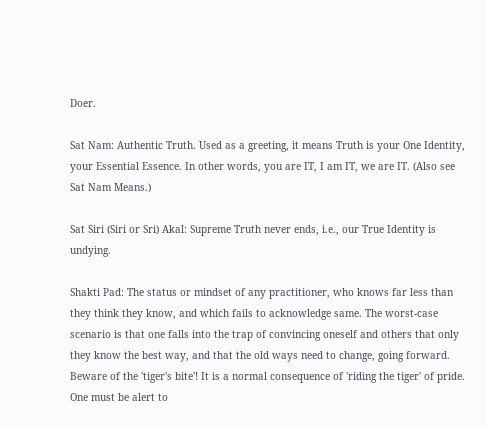Doer.

Sat Nam: Authentic Truth. Used as a greeting, it means Truth is your One Identity, your Essential Essence. In other words, you are IT, I am IT, we are IT. (Also see Sat Nam Means.)

Sat Siri (Siri or Sri) Akal: Supreme Truth never ends, i.e., our True Identity is undying.

Shakti Pad: The status or mindset of any practitioner, who knows far less than they think they know, and which fails to acknowledge same. The worst-case scenario is that one falls into the trap of convincing oneself and others that only they know the best way, and that the old ways need to change, going forward. Beware of the 'tiger's bite'! It is a normal consequence of 'riding the tiger' of pride. One must be alert to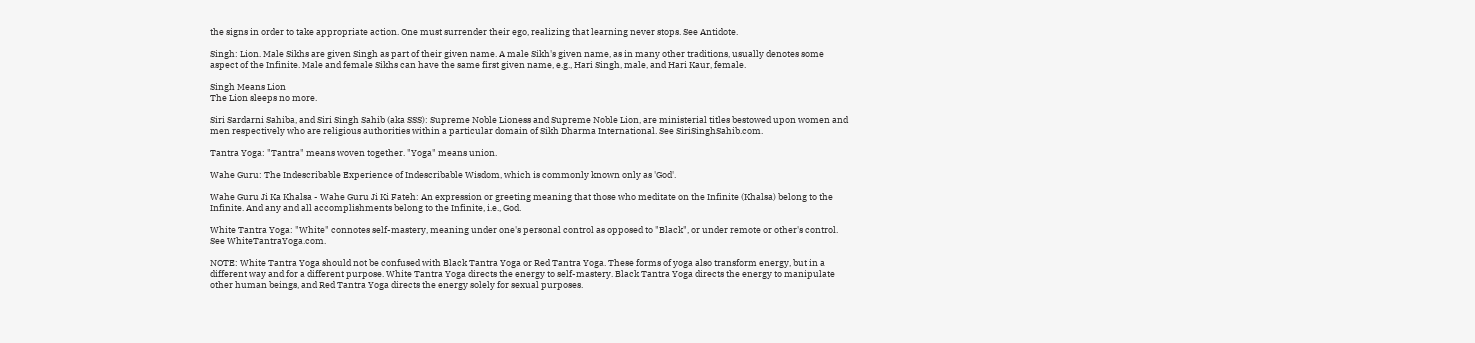the signs in order to take appropriate action. One must surrender their ego, realizing that learning never stops. See Antidote.

Singh: Lion. Male Sikhs are given Singh as part of their given name. A male Sikh's given name, as in many other traditions, usually denotes some aspect of the Infinite. Male and female Sikhs can have the same first given name, e.g., Hari Singh, male, and Hari Kaur, female.

Singh Means Lion
The Lion sleeps no more.

Siri Sardarni Sahiba, and Siri Singh Sahib (aka SSS): Supreme Noble Lioness and Supreme Noble Lion, are ministerial titles bestowed upon women and men respectively who are religious authorities within a particular domain of Sikh Dharma International. See SiriSinghSahib.com.

Tantra Yoga: "Tantra" means woven together. "Yoga" means union.

Wahe Guru: The Indescribable Experience of Indescribable Wisdom, which is commonly known only as 'God'.

Wahe Guru Ji Ka Khalsa - Wahe Guru Ji Ki Fateh: An expression or greeting meaning that those who meditate on the Infinite (Khalsa) belong to the Infinite. And any and all accomplishments belong to the Infinite, i.e., God.

White Tantra Yoga: "White" connotes self-mastery, meaning under one's personal control as opposed to "Black", or under remote or other's control. See WhiteTantraYoga.com.

NOTE: White Tantra Yoga should not be confused with Black Tantra Yoga or Red Tantra Yoga. These forms of yoga also transform energy, but in a different way and for a different purpose. White Tantra Yoga directs the energy to self-mastery. Black Tantra Yoga directs the energy to manipulate other human beings, and Red Tantra Yoga directs the energy solely for sexual purposes.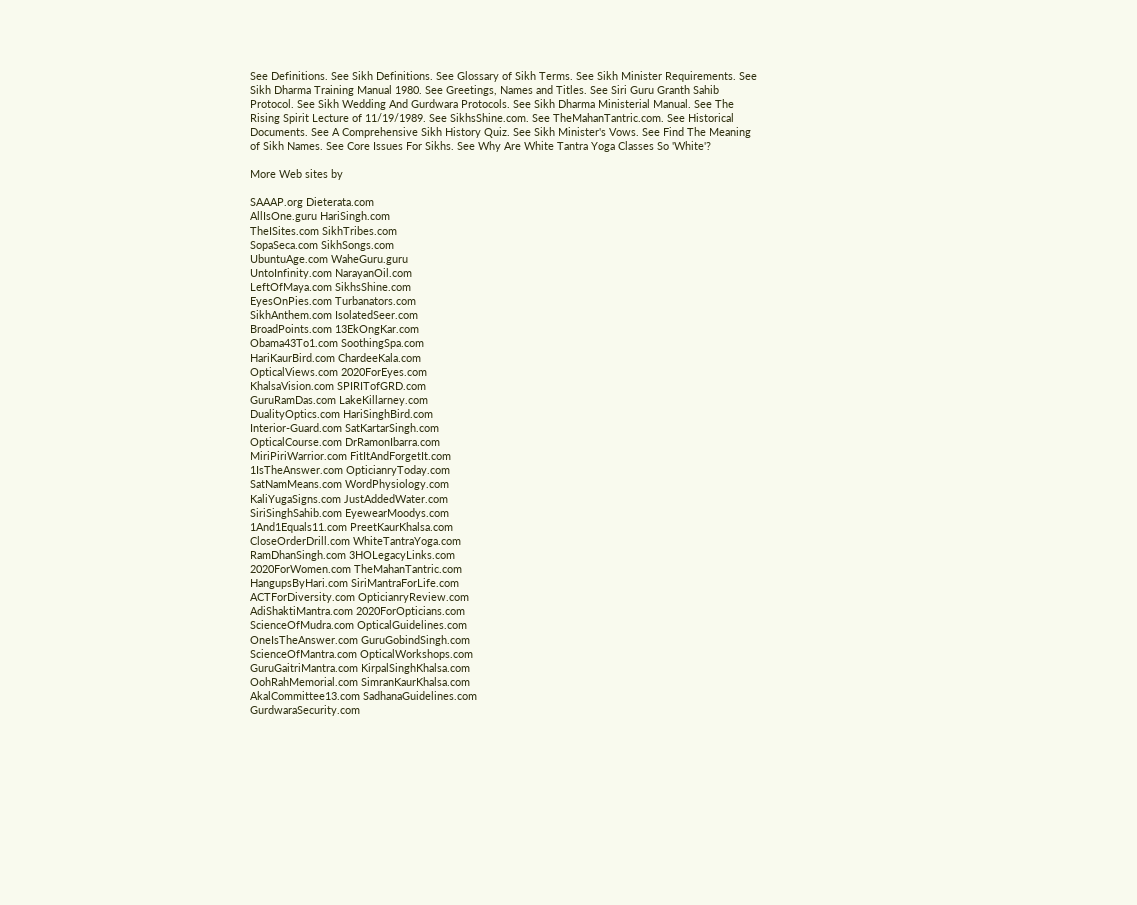See Definitions. See Sikh Definitions. See Glossary of Sikh Terms. See Sikh Minister Requirements. See Sikh Dharma Training Manual 1980. See Greetings, Names and Titles. See Siri Guru Granth Sahib Protocol. See Sikh Wedding And Gurdwara Protocols. See Sikh Dharma Ministerial Manual. See The Rising Spirit Lecture of 11/19/1989. See SikhsShine.com. See TheMahanTantric.com. See Historical Documents. See A Comprehensive Sikh History Quiz. See Sikh Minister's Vows. See Find The Meaning of Sikh Names. See Core Issues For Sikhs. See Why Are White Tantra Yoga Classes So 'White'?

More Web sites by

SAAAP.org Dieterata.com
AllIsOne.guru HariSingh.com
TheISites.com SikhTribes.com
SopaSeca.com SikhSongs.com
UbuntuAge.com WaheGuru.guru
UntoInfinity.com NarayanOil.com
LeftOfMaya.com SikhsShine.com
EyesOnPies.com Turbanators.com
SikhAnthem.com IsolatedSeer.com
BroadPoints.com 13EkOngKar.com
Obama43To1.com SoothingSpa.com
HariKaurBird.com ChardeeKala.com
OpticalViews.com 2020ForEyes.com
KhalsaVision.com SPIRITofGRD.com
GuruRamDas.com LakeKillarney.com
DualityOptics.com HariSinghBird.com
Interior-Guard.com SatKartarSingh.com
OpticalCourse.com DrRamonIbarra.com
MiriPiriWarrior.com FitItAndForgetIt.com
1IsTheAnswer.com OpticianryToday.com
SatNamMeans.com WordPhysiology.com
KaliYugaSigns.com JustAddedWater.com
SiriSinghSahib.com EyewearMoodys.com
1And1Equals11.com PreetKaurKhalsa.com
CloseOrderDrill.com WhiteTantraYoga.com
RamDhanSingh.com 3HOLegacyLinks.com
2020ForWomen.com TheMahanTantric.com
HangupsByHari.com SiriMantraForLife.com
ACTForDiversity.com OpticianryReview.com
AdiShaktiMantra.com 2020ForOpticians.com
ScienceOfMudra.com OpticalGuidelines.com
OneIsTheAnswer.com GuruGobindSingh.com
ScienceOfMantra.com OpticalWorkshops.com
GuruGaitriMantra.com KirpalSinghKhalsa.com
OohRahMemorial.com SimranKaurKhalsa.com
AkalCommittee13.com SadhanaGuidelines.com
GurdwaraSecurity.com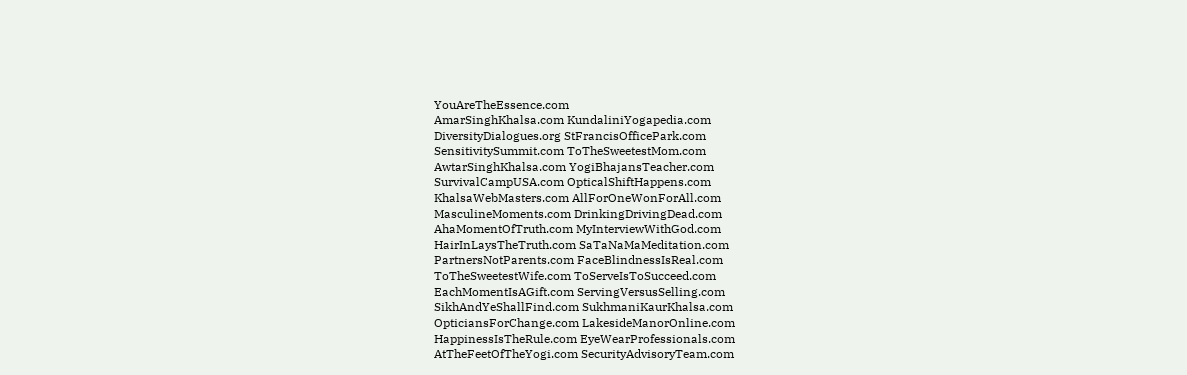YouAreTheEssence.com
AmarSinghKhalsa.com KundaliniYogapedia.com
DiversityDialogues.org StFrancisOfficePark.com
SensitivitySummit.com ToTheSweetestMom.com
AwtarSinghKhalsa.com YogiBhajansTeacher.com
SurvivalCampUSA.com OpticalShiftHappens.com
KhalsaWebMasters.com AllForOneWonForAll.com
MasculineMoments.com DrinkingDrivingDead.com
AhaMomentOfTruth.com MyInterviewWithGod.com
HairInLaysTheTruth.com SaTaNaMaMeditation.com
PartnersNotParents.com FaceBlindnessIsReal.com
ToTheSweetestWife.com ToServeIsToSucceed.com
EachMomentIsAGift.com ServingVersusSelling.com
SikhAndYeShallFind.com SukhmaniKaurKhalsa.com
OpticiansForChange.com LakesideManorOnline.com
HappinessIsTheRule.com EyeWearProfessionals.com
AtTheFeetOfTheYogi.com SecurityAdvisoryTeam.com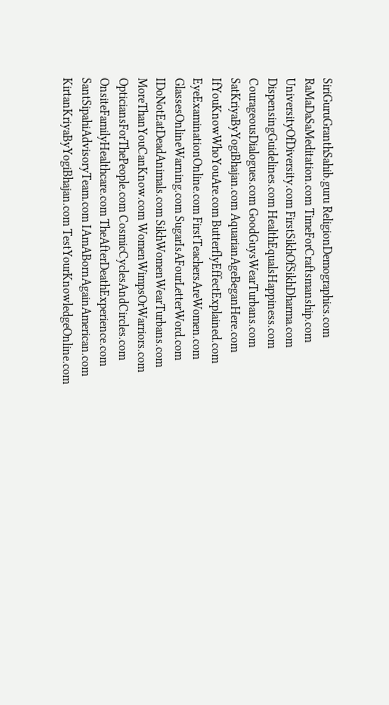SiriGuruGranthSahib.guru ReligionDemographics.com
RaMaDaSaMeditation.com TimeForCraftsmanship.com
UniversityOfDiversity.com FirstSikhOfSikhDharma.com
DispensingGuidelines.com HealthEqualsHappiness.com
CourageousDialogues.com GoodGuysWearTurbans.com
SatKriyaByYogiBhajan.com AquarianAgeBeganHere.com
IfYouKnowWhoYouAre.com ButterflyEffectExplained.com
EyeExaminationOnline.com FirstTeachersAreWomen.com
GlassesOnlineWarning.com SugarIsAFourLetterWord.com
IDoNotEatDeadAnimals.com SikhWomenWearTurbans.com
MoreThanYouCanKnow.com WomenWimpsOrWarriors.com
OpticiansForThePeople.com CosmicCyclesAndCircles.com
OnsiteFamilyHealthcare.com TheAfterDeathExperience.com
SantSipahiAdvisoryTeam.com IAmABornAgainAmerican.com
KirtanKriyaByYogiBhajan.com TestYourKnowledgeOnline.com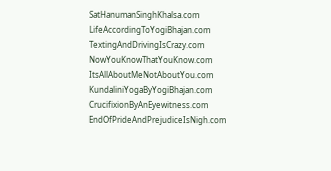SatHanumanSinghKhalsa.com LifeAccordingToYogiBhajan.com
TextingAndDrivingIsCrazy.com NowYouKnowThatYouKnow.com
ItsAllAboutMeNotAboutYou.com KundaliniYogaByYogiBhajan.com
CrucifixionByAnEyewitness.com EndOfPrideAndPrejudiceIsNigh.com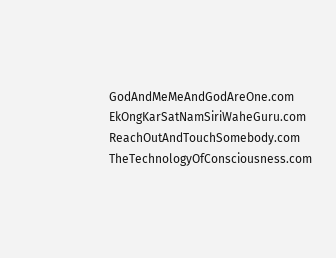GodAndMeMeAndGodAreOne.com EkOngKarSatNamSiriWaheGuru.com
ReachOutAndTouchSomebody.com TheTechnologyOfConsciousness.com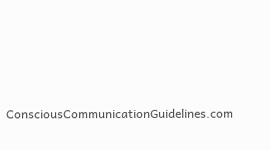ConsciousCommunicationGuidelines.com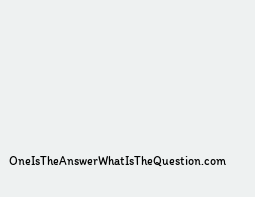OneIsTheAnswerWhatIsTheQuestion.com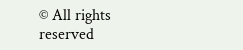© All rights reserved